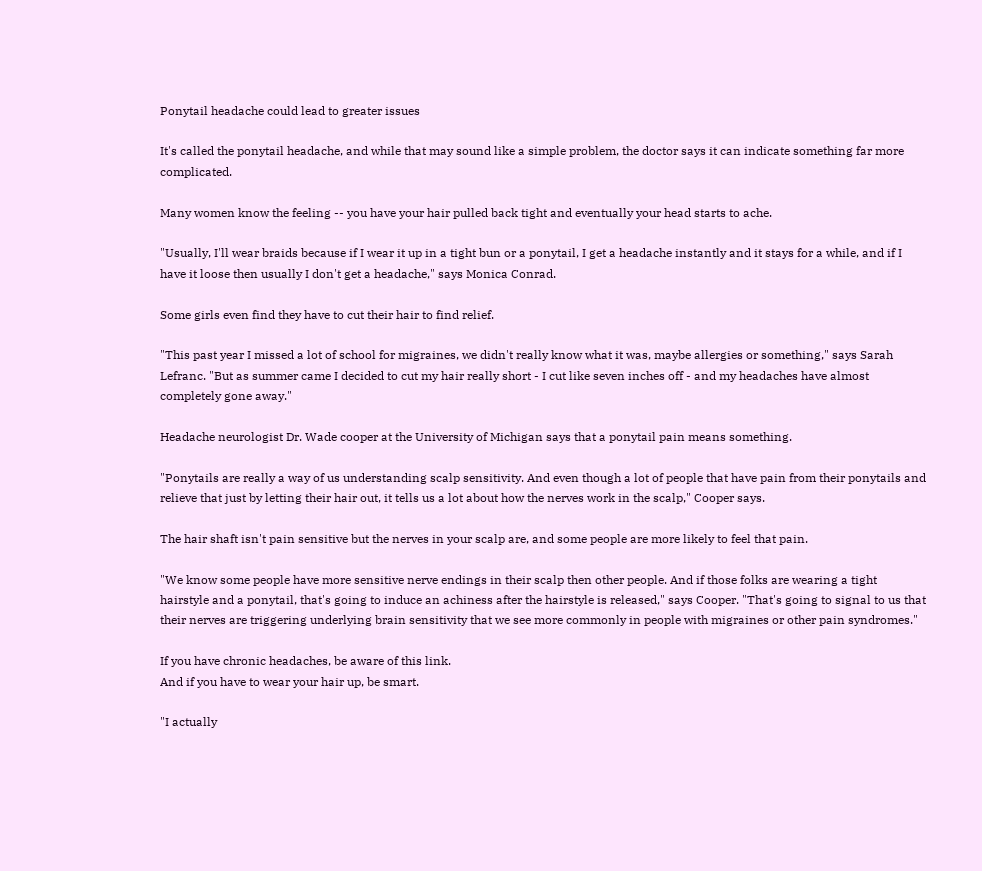Ponytail headache could lead to greater issues

It's called the ponytail headache, and while that may sound like a simple problem, the doctor says it can indicate something far more complicated.

Many women know the feeling -- you have your hair pulled back tight and eventually your head starts to ache.

"Usually, I'll wear braids because if I wear it up in a tight bun or a ponytail, I get a headache instantly and it stays for a while, and if I have it loose then usually I don't get a headache," says Monica Conrad.

Some girls even find they have to cut their hair to find relief.

"This past year I missed a lot of school for migraines, we didn't really know what it was, maybe allergies or something," says Sarah Lefranc. "But as summer came I decided to cut my hair really short - I cut like seven inches off - and my headaches have almost completely gone away."

Headache neurologist Dr. Wade cooper at the University of Michigan says that a ponytail pain means something.

"Ponytails are really a way of us understanding scalp sensitivity. And even though a lot of people that have pain from their ponytails and relieve that just by letting their hair out, it tells us a lot about how the nerves work in the scalp," Cooper says.

The hair shaft isn't pain sensitive but the nerves in your scalp are, and some people are more likely to feel that pain.

"We know some people have more sensitive nerve endings in their scalp then other people. And if those folks are wearing a tight hairstyle and a ponytail, that's going to induce an achiness after the hairstyle is released," says Cooper. "That's going to signal to us that their nerves are triggering underlying brain sensitivity that we see more commonly in people with migraines or other pain syndromes."

If you have chronic headaches, be aware of this link.
And if you have to wear your hair up, be smart.

"I actually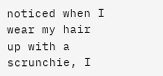noticed when I wear my hair up with a scrunchie, I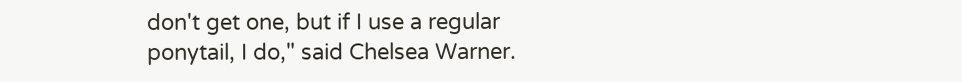don't get one, but if I use a regular ponytail, I do," said Chelsea Warner.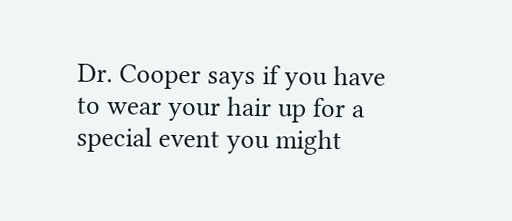Dr. Cooper says if you have to wear your hair up for a special event you might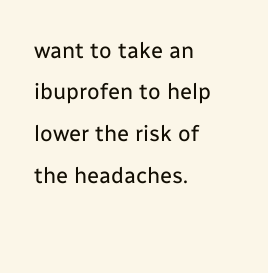want to take an ibuprofen to help lower the risk of the headaches.